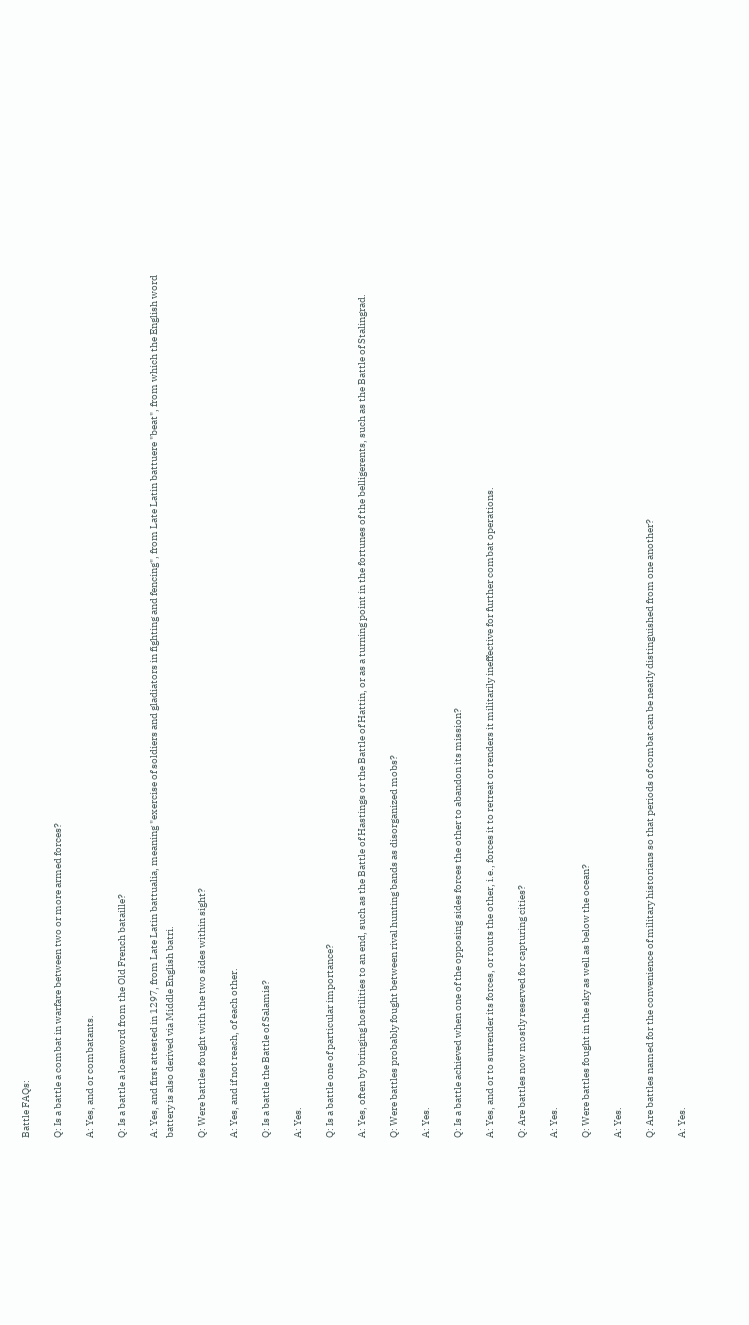Battle FAQs:

Q: Is a battle a combat in warfare between two or more armed forces?

A: Yes, and or combatants.

Q: Is a battle a loanword from the Old French bataille?

A: Yes, and first attested in 1297, from Late Latin battualia, meaning "exercise of soldiers and gladiators in fighting and fencing", from Late Latin battuere "beat", from which the English word battery is also derived via Middle English batri.

Q: Were battles fought with the two sides within sight?

A: Yes, and if not reach, of each other.

Q: Is a battle the Battle of Salamis?

A: Yes.

Q: Is a battle one of particular importance?

A: Yes, often by bringing hostilities to an end, such as the Battle of Hastings or the Battle of Hattin, or as a turning point in the fortunes of the belligerents, such as the Battle of Stalingrad.

Q: Were battles probably fought between rival hunting bands as disorganized mobs?

A: Yes.

Q: Is a battle achieved when one of the opposing sides forces the other to abandon its mission?

A: Yes, and or to surrender its forces, or routs the other, i.e., forces it to retreat or renders it militarily ineffective for further combat operations.

Q: Are battles now mostly reserved for capturing cities?

A: Yes.

Q: Were battles fought in the sky as well as below the ocean?

A: Yes.

Q: Are battles named for the convenience of military historians so that periods of combat can be neatly distinguished from one another?

A: Yes.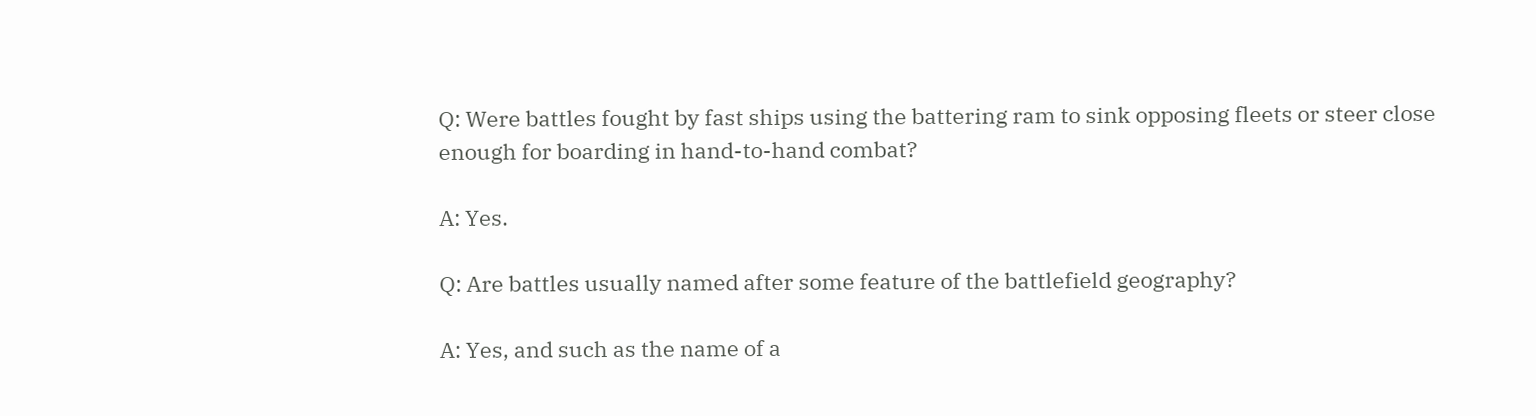Q: Were battles fought by fast ships using the battering ram to sink opposing fleets or steer close enough for boarding in hand-to-hand combat?

A: Yes.

Q: Are battles usually named after some feature of the battlefield geography?

A: Yes, and such as the name of a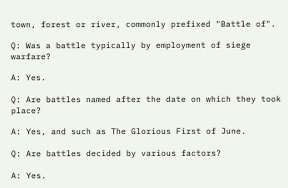town, forest or river, commonly prefixed "Battle of".

Q: Was a battle typically by employment of siege warfare?

A: Yes.

Q: Are battles named after the date on which they took place?

A: Yes, and such as The Glorious First of June.

Q: Are battles decided by various factors?

A: Yes.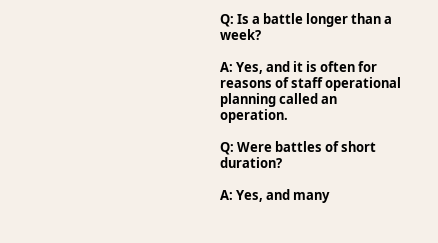Q: Is a battle longer than a week?

A: Yes, and it is often for reasons of staff operational planning called an operation.

Q: Were battles of short duration?

A: Yes, and many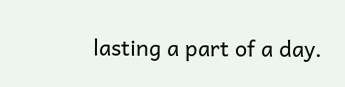lasting a part of a day.